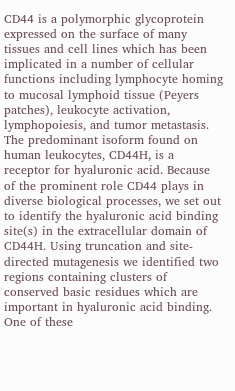CD44 is a polymorphic glycoprotein expressed on the surface of many tissues and cell lines which has been implicated in a number of cellular functions including lymphocyte homing to mucosal lymphoid tissue (Peyers patches), leukocyte activation, lymphopoiesis, and tumor metastasis. The predominant isoform found on human leukocytes, CD44H, is a receptor for hyaluronic acid. Because of the prominent role CD44 plays in diverse biological processes, we set out to identify the hyaluronic acid binding site(s) in the extracellular domain of CD44H. Using truncation and site-directed mutagenesis we identified two regions containing clusters of conserved basic residues which are important in hyaluronic acid binding. One of these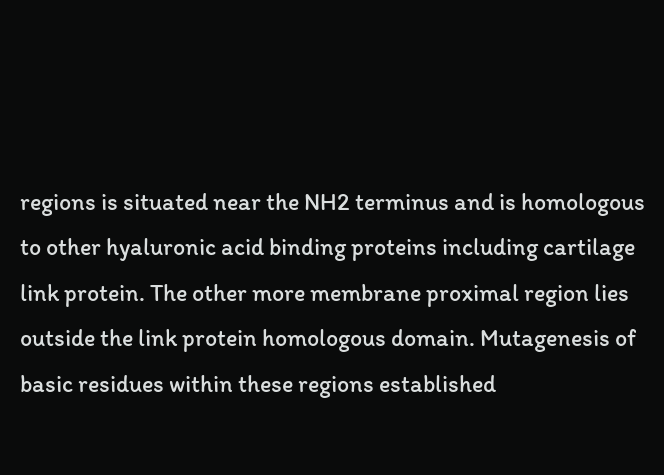regions is situated near the NH2 terminus and is homologous to other hyaluronic acid binding proteins including cartilage link protein. The other more membrane proximal region lies outside the link protein homologous domain. Mutagenesis of basic residues within these regions established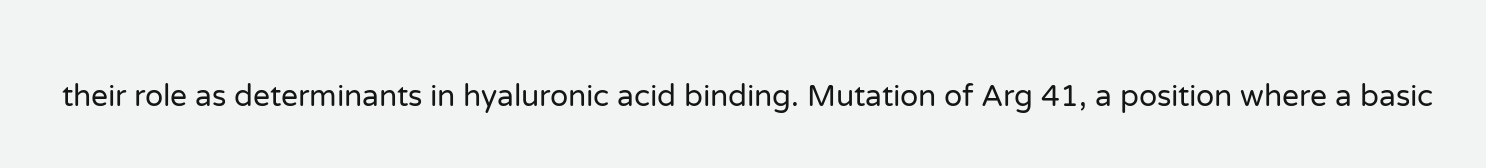their role as determinants in hyaluronic acid binding. Mutation of Arg 41, a position where a basic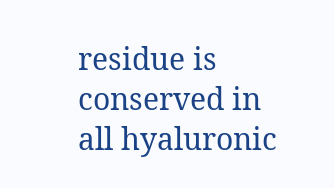residue is conserved in all hyaluronic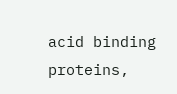acid binding proteins,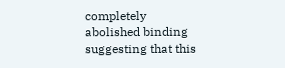completely abolished binding suggesting that this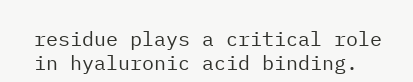residue plays a critical role in hyaluronic acid binding.